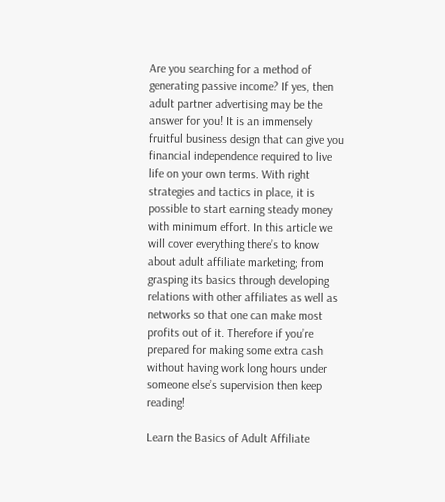Are you searching for a method of generating passive income? If yes, then adult partner advertising may be the answer for you! It is an immensely fruitful business design that can give you financial independence required to live life on your own terms. With right strategies and tactics in place, it is possible to start earning steady money with minimum effort. In this article we will cover everything there’s to know about adult affiliate marketing; from grasping its basics through developing relations with other affiliates as well as networks so that one can make most profits out of it. Therefore if you’re prepared for making some extra cash without having work long hours under someone else’s supervision then keep reading!

Learn the Basics of Adult Affiliate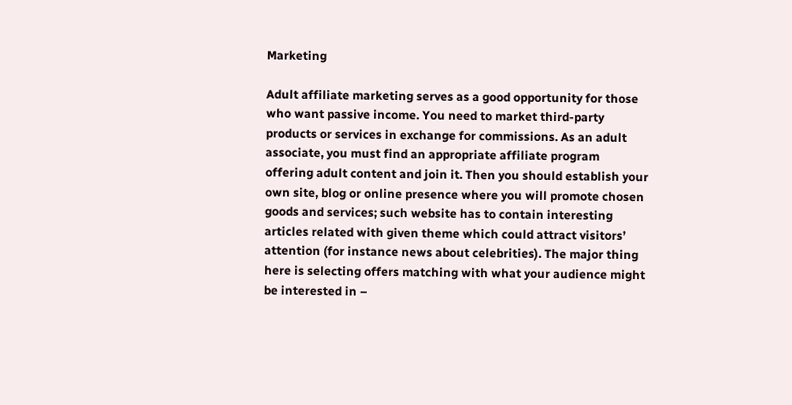Marketing

Adult affiliate marketing serves as a good opportunity for those who want passive income. You need to market third-party products or services in exchange for commissions. As an adult associate, you must find an appropriate affiliate program offering adult content and join it. Then you should establish your own site, blog or online presence where you will promote chosen goods and services; such website has to contain interesting articles related with given theme which could attract visitors’ attention (for instance news about celebrities). The major thing here is selecting offers matching with what your audience might be interested in –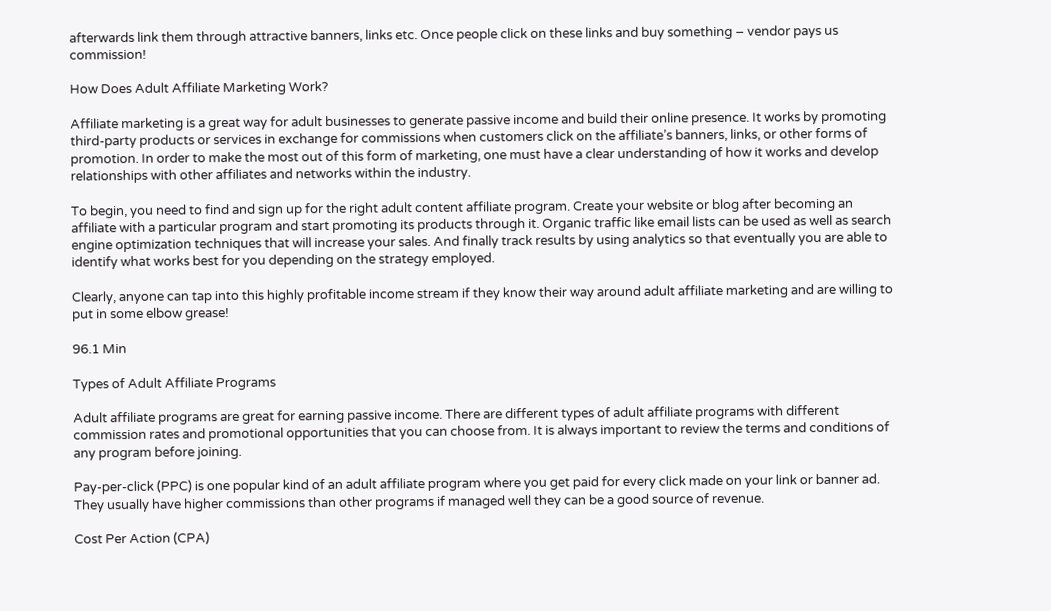afterwards link them through attractive banners, links etc. Once people click on these links and buy something – vendor pays us commission!

How Does Adult Affiliate Marketing Work?

Affiliate marketing is a great way for adult businesses to generate passive income and build their online presence. It works by promoting third-party products or services in exchange for commissions when customers click on the affiliate’s banners, links, or other forms of promotion. In order to make the most out of this form of marketing, one must have a clear understanding of how it works and develop relationships with other affiliates and networks within the industry.

To begin, you need to find and sign up for the right adult content affiliate program. Create your website or blog after becoming an affiliate with a particular program and start promoting its products through it. Organic traffic like email lists can be used as well as search engine optimization techniques that will increase your sales. And finally track results by using analytics so that eventually you are able to identify what works best for you depending on the strategy employed.

Clearly, anyone can tap into this highly profitable income stream if they know their way around adult affiliate marketing and are willing to put in some elbow grease!

96.1 Min

Types of Adult Affiliate Programs

Adult affiliate programs are great for earning passive income. There are different types of adult affiliate programs with different commission rates and promotional opportunities that you can choose from. It is always important to review the terms and conditions of any program before joining.

Pay-per-click (PPC) is one popular kind of an adult affiliate program where you get paid for every click made on your link or banner ad. They usually have higher commissions than other programs if managed well they can be a good source of revenue.

Cost Per Action (CPA)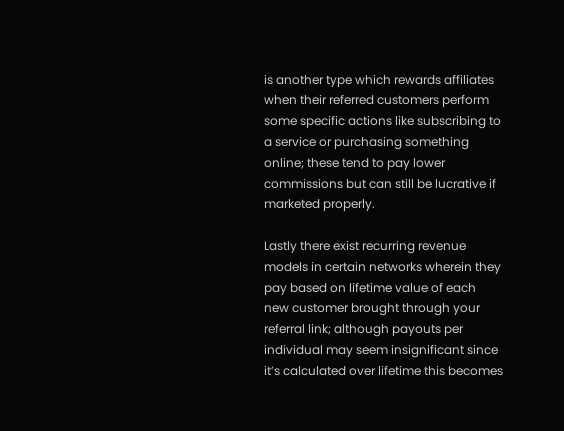is another type which rewards affiliates when their referred customers perform some specific actions like subscribing to a service or purchasing something online; these tend to pay lower commissions but can still be lucrative if marketed properly.

Lastly there exist recurring revenue models in certain networks wherein they pay based on lifetime value of each new customer brought through your referral link; although payouts per individual may seem insignificant since it’s calculated over lifetime this becomes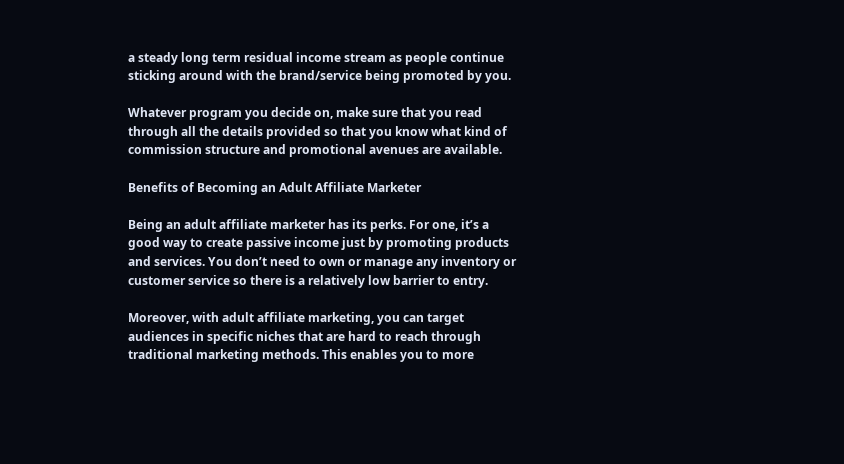a steady long term residual income stream as people continue sticking around with the brand/service being promoted by you.

Whatever program you decide on, make sure that you read through all the details provided so that you know what kind of commission structure and promotional avenues are available.

Benefits of Becoming an Adult Affiliate Marketer

Being an adult affiliate marketer has its perks. For one, it’s a good way to create passive income just by promoting products and services. You don’t need to own or manage any inventory or customer service so there is a relatively low barrier to entry.

Moreover, with adult affiliate marketing, you can target audiences in specific niches that are hard to reach through traditional marketing methods. This enables you to more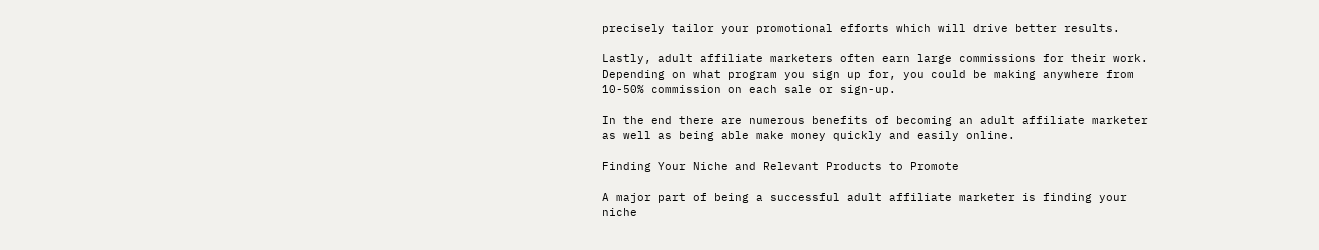precisely tailor your promotional efforts which will drive better results.

Lastly, adult affiliate marketers often earn large commissions for their work. Depending on what program you sign up for, you could be making anywhere from 10-50% commission on each sale or sign-up.

In the end there are numerous benefits of becoming an adult affiliate marketer as well as being able make money quickly and easily online.

Finding Your Niche and Relevant Products to Promote

A major part of being a successful adult affiliate marketer is finding your niche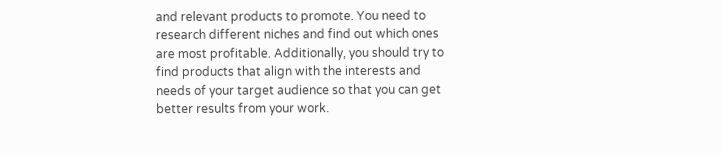and relevant products to promote. You need to research different niches and find out which ones are most profitable. Additionally, you should try to find products that align with the interests and needs of your target audience so that you can get better results from your work.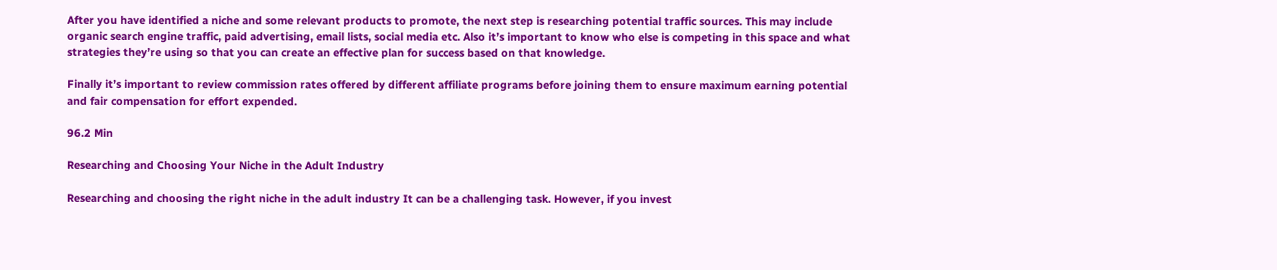After you have identified a niche and some relevant products to promote, the next step is researching potential traffic sources. This may include organic search engine traffic, paid advertising, email lists, social media etc. Also it’s important to know who else is competing in this space and what strategies they’re using so that you can create an effective plan for success based on that knowledge.

Finally it’s important to review commission rates offered by different affiliate programs before joining them to ensure maximum earning potential and fair compensation for effort expended.

96.2 Min

Researching and Choosing Your Niche in the Adult Industry

Researching and choosing the right niche in the adult industry It can be a challenging task. However, if you invest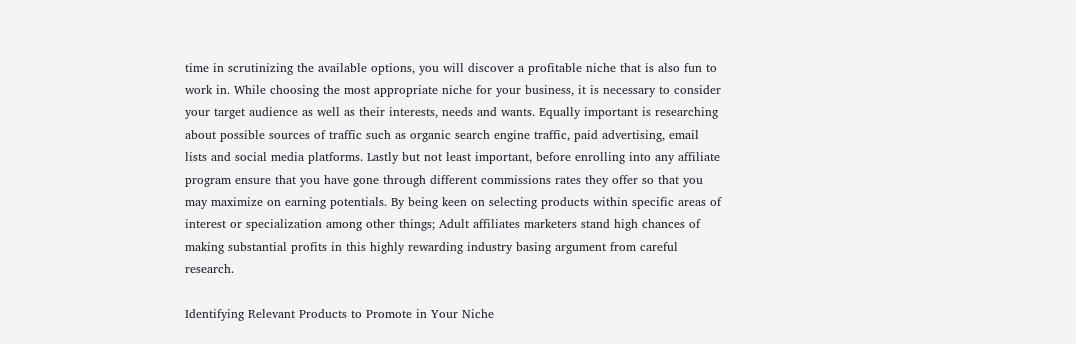time in scrutinizing the available options, you will discover a profitable niche that is also fun to work in. While choosing the most appropriate niche for your business, it is necessary to consider your target audience as well as their interests, needs and wants. Equally important is researching about possible sources of traffic such as organic search engine traffic, paid advertising, email lists and social media platforms. Lastly but not least important, before enrolling into any affiliate program ensure that you have gone through different commissions rates they offer so that you may maximize on earning potentials. By being keen on selecting products within specific areas of interest or specialization among other things; Adult affiliates marketers stand high chances of making substantial profits in this highly rewarding industry basing argument from careful research.

Identifying Relevant Products to Promote in Your Niche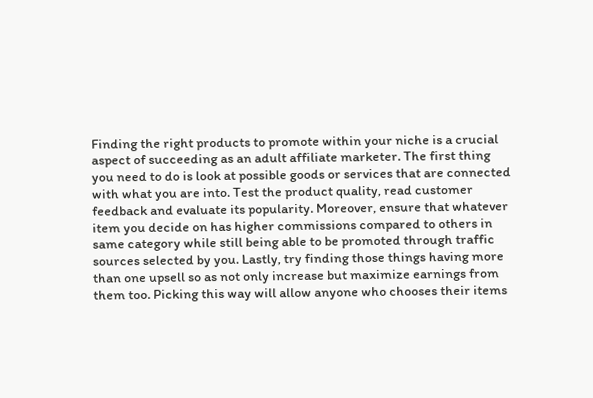Finding the right products to promote within your niche is a crucial aspect of succeeding as an adult affiliate marketer. The first thing you need to do is look at possible goods or services that are connected with what you are into. Test the product quality, read customer feedback and evaluate its popularity. Moreover, ensure that whatever item you decide on has higher commissions compared to others in same category while still being able to be promoted through traffic sources selected by you. Lastly, try finding those things having more than one upsell so as not only increase but maximize earnings from them too. Picking this way will allow anyone who chooses their items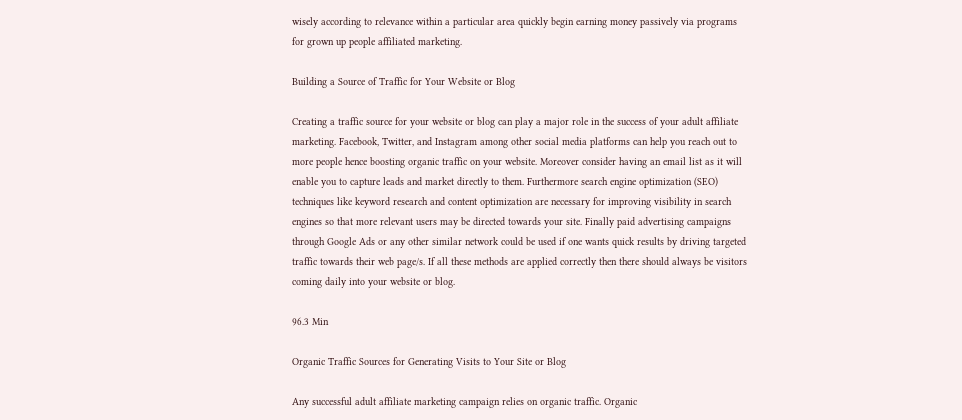wisely according to relevance within a particular area quickly begin earning money passively via programs for grown up people affiliated marketing.

Building a Source of Traffic for Your Website or Blog

Creating a traffic source for your website or blog can play a major role in the success of your adult affiliate marketing. Facebook, Twitter, and Instagram among other social media platforms can help you reach out to more people hence boosting organic traffic on your website. Moreover consider having an email list as it will enable you to capture leads and market directly to them. Furthermore search engine optimization (SEO) techniques like keyword research and content optimization are necessary for improving visibility in search engines so that more relevant users may be directed towards your site. Finally paid advertising campaigns through Google Ads or any other similar network could be used if one wants quick results by driving targeted traffic towards their web page/s. If all these methods are applied correctly then there should always be visitors coming daily into your website or blog.

96.3 Min

Organic Traffic Sources for Generating Visits to Your Site or Blog

Any successful adult affiliate marketing campaign relies on organic traffic. Organic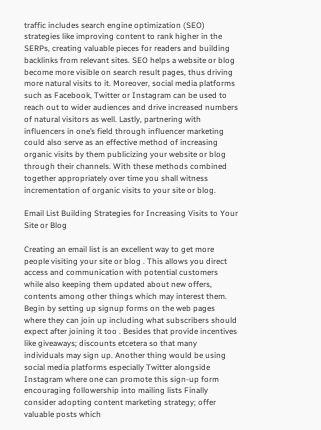traffic includes search engine optimization (SEO) strategies like improving content to rank higher in the SERPs, creating valuable pieces for readers and building backlinks from relevant sites. SEO helps a website or blog become more visible on search result pages, thus driving more natural visits to it. Moreover, social media platforms such as Facebook, Twitter or Instagram can be used to reach out to wider audiences and drive increased numbers of natural visitors as well. Lastly, partnering with influencers in one’s field through influencer marketing could also serve as an effective method of increasing organic visits by them publicizing your website or blog through their channels. With these methods combined together appropriately over time you shall witness incrementation of organic visits to your site or blog.

Email List Building Strategies for Increasing Visits to Your Site or Blog

Creating an email list is an excellent way to get more people visiting your site or blog . This allows you direct access and communication with potential customers while also keeping them updated about new offers, contents among other things which may interest them. Begin by setting up signup forms on the web pages where they can join up including what subscribers should expect after joining it too . Besides that provide incentives like giveaways; discounts etcetera so that many individuals may sign up. Another thing would be using social media platforms especially Twitter alongside Instagram where one can promote this sign-up form encouraging followership into mailing lists Finally consider adopting content marketing strategy; offer valuable posts which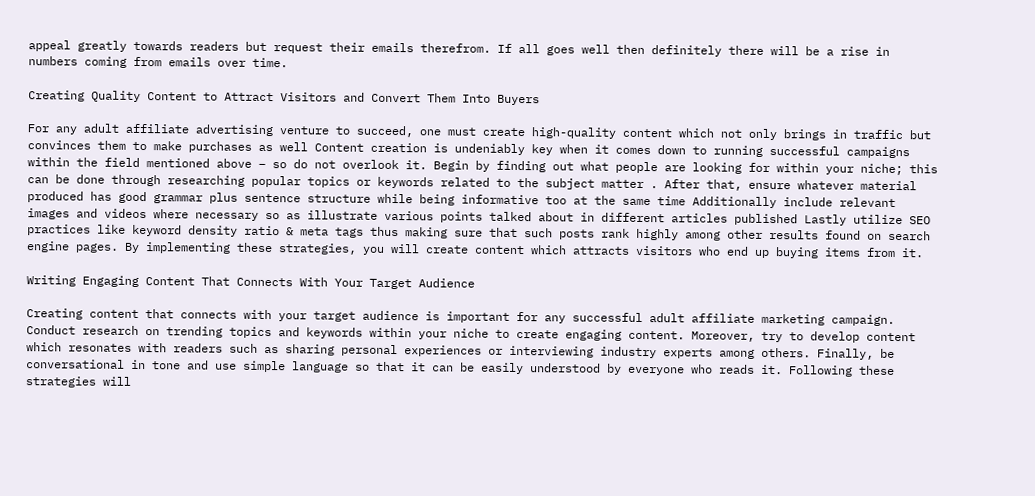appeal greatly towards readers but request their emails therefrom. If all goes well then definitely there will be a rise in numbers coming from emails over time.

Creating Quality Content to Attract Visitors and Convert Them Into Buyers

For any adult affiliate advertising venture to succeed, one must create high-quality content which not only brings in traffic but convinces them to make purchases as well Content creation is undeniably key when it comes down to running successful campaigns within the field mentioned above – so do not overlook it. Begin by finding out what people are looking for within your niche; this can be done through researching popular topics or keywords related to the subject matter . After that, ensure whatever material produced has good grammar plus sentence structure while being informative too at the same time Additionally include relevant images and videos where necessary so as illustrate various points talked about in different articles published Lastly utilize SEO practices like keyword density ratio & meta tags thus making sure that such posts rank highly among other results found on search engine pages. By implementing these strategies, you will create content which attracts visitors who end up buying items from it.

Writing Engaging Content That Connects With Your Target Audience

Creating content that connects with your target audience is important for any successful adult affiliate marketing campaign. Conduct research on trending topics and keywords within your niche to create engaging content. Moreover, try to develop content which resonates with readers such as sharing personal experiences or interviewing industry experts among others. Finally, be conversational in tone and use simple language so that it can be easily understood by everyone who reads it. Following these strategies will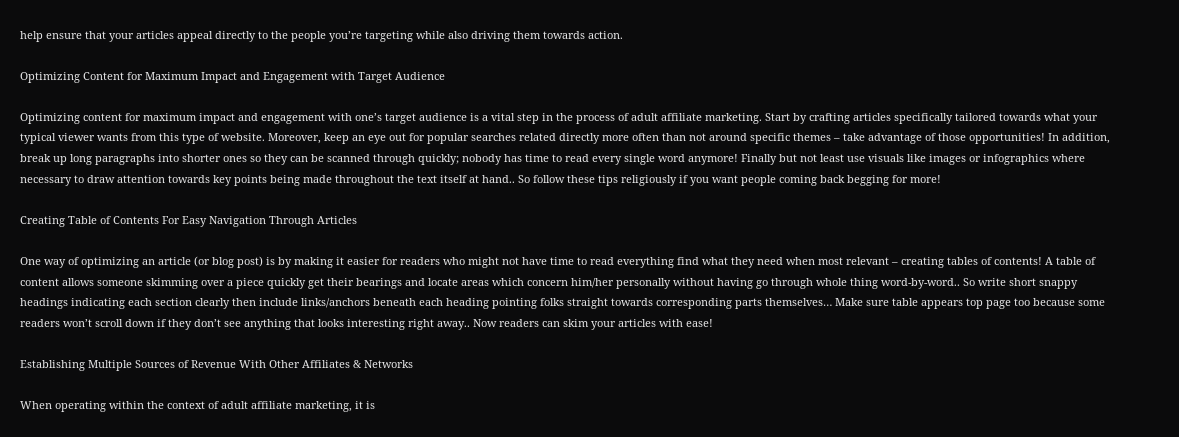help ensure that your articles appeal directly to the people you’re targeting while also driving them towards action.

Optimizing Content for Maximum Impact and Engagement with Target Audience

Optimizing content for maximum impact and engagement with one’s target audience is a vital step in the process of adult affiliate marketing. Start by crafting articles specifically tailored towards what your typical viewer wants from this type of website. Moreover, keep an eye out for popular searches related directly more often than not around specific themes – take advantage of those opportunities! In addition, break up long paragraphs into shorter ones so they can be scanned through quickly; nobody has time to read every single word anymore! Finally but not least use visuals like images or infographics where necessary to draw attention towards key points being made throughout the text itself at hand.. So follow these tips religiously if you want people coming back begging for more!

Creating Table of Contents For Easy Navigation Through Articles

One way of optimizing an article (or blog post) is by making it easier for readers who might not have time to read everything find what they need when most relevant – creating tables of contents! A table of content allows someone skimming over a piece quickly get their bearings and locate areas which concern him/her personally without having go through whole thing word-by-word.. So write short snappy headings indicating each section clearly then include links/anchors beneath each heading pointing folks straight towards corresponding parts themselves… Make sure table appears top page too because some readers won’t scroll down if they don’t see anything that looks interesting right away.. Now readers can skim your articles with ease!

Establishing Multiple Sources of Revenue With Other Affiliates & Networks

When operating within the context of adult affiliate marketing, it is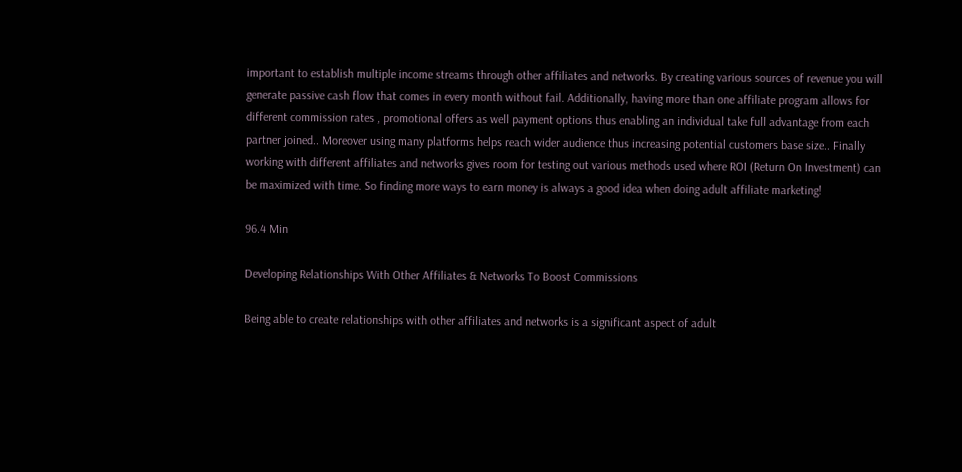important to establish multiple income streams through other affiliates and networks. By creating various sources of revenue you will generate passive cash flow that comes in every month without fail. Additionally, having more than one affiliate program allows for different commission rates , promotional offers as well payment options thus enabling an individual take full advantage from each partner joined.. Moreover using many platforms helps reach wider audience thus increasing potential customers base size.. Finally working with different affiliates and networks gives room for testing out various methods used where ROI (Return On Investment) can be maximized with time. So finding more ways to earn money is always a good idea when doing adult affiliate marketing!

96.4 Min

Developing Relationships With Other Affiliates & Networks To Boost Commissions

Being able to create relationships with other affiliates and networks is a significant aspect of adult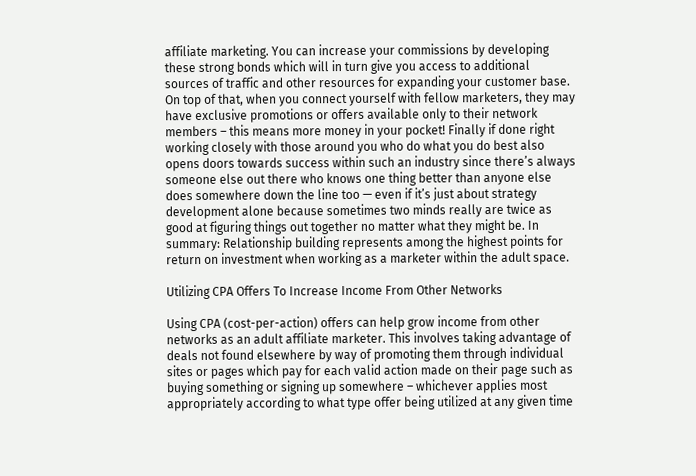affiliate marketing. You can increase your commissions by developing these strong bonds which will in turn give you access to additional sources of traffic and other resources for expanding your customer base. On top of that, when you connect yourself with fellow marketers, they may have exclusive promotions or offers available only to their network members – this means more money in your pocket! Finally if done right working closely with those around you who do what you do best also opens doors towards success within such an industry since there’s always someone else out there who knows one thing better than anyone else does somewhere down the line too — even if it’s just about strategy development alone because sometimes two minds really are twice as good at figuring things out together no matter what they might be. In summary: Relationship building represents among the highest points for return on investment when working as a marketer within the adult space.

Utilizing CPA Offers To Increase Income From Other Networks

Using CPA (cost-per-action) offers can help grow income from other networks as an adult affiliate marketer. This involves taking advantage of deals not found elsewhere by way of promoting them through individual sites or pages which pay for each valid action made on their page such as buying something or signing up somewhere – whichever applies most appropriately according to what type offer being utilized at any given time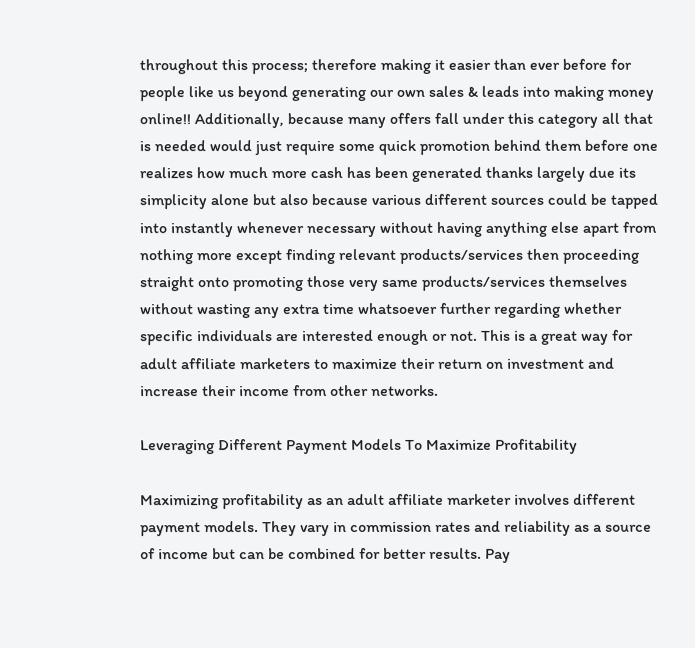throughout this process; therefore making it easier than ever before for people like us beyond generating our own sales & leads into making money online!! Additionally, because many offers fall under this category all that is needed would just require some quick promotion behind them before one realizes how much more cash has been generated thanks largely due its simplicity alone but also because various different sources could be tapped into instantly whenever necessary without having anything else apart from nothing more except finding relevant products/services then proceeding straight onto promoting those very same products/services themselves without wasting any extra time whatsoever further regarding whether specific individuals are interested enough or not. This is a great way for adult affiliate marketers to maximize their return on investment and increase their income from other networks.

Leveraging Different Payment Models To Maximize Profitability

Maximizing profitability as an adult affiliate marketer involves different payment models. They vary in commission rates and reliability as a source of income but can be combined for better results. Pay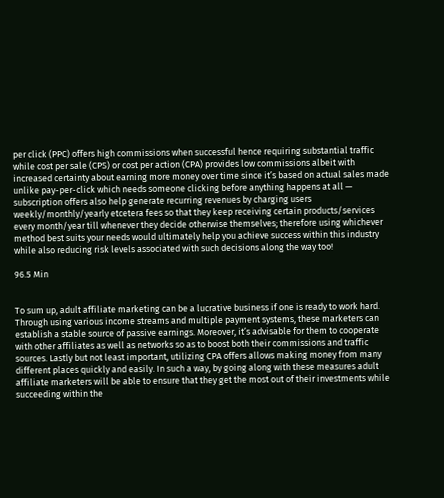per click (PPC) offers high commissions when successful hence requiring substantial traffic while cost per sale (CPS) or cost per action (CPA) provides low commissions albeit with increased certainty about earning more money over time since it’s based on actual sales made unlike pay-per-click which needs someone clicking before anything happens at all — subscription offers also help generate recurring revenues by charging users weekly/monthly/yearly etcetera fees so that they keep receiving certain products/services every month/year till whenever they decide otherwise themselves; therefore using whichever method best suits your needs would ultimately help you achieve success within this industry while also reducing risk levels associated with such decisions along the way too!

96.5 Min


To sum up, adult affiliate marketing can be a lucrative business if one is ready to work hard. Through using various income streams and multiple payment systems, these marketers can establish a stable source of passive earnings. Moreover, it’s advisable for them to cooperate with other affiliates as well as networks so as to boost both their commissions and traffic sources. Lastly but not least important, utilizing CPA offers allows making money from many different places quickly and easily. In such a way, by going along with these measures adult affiliate marketers will be able to ensure that they get the most out of their investments while succeeding within the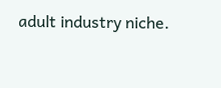adult industry niche.